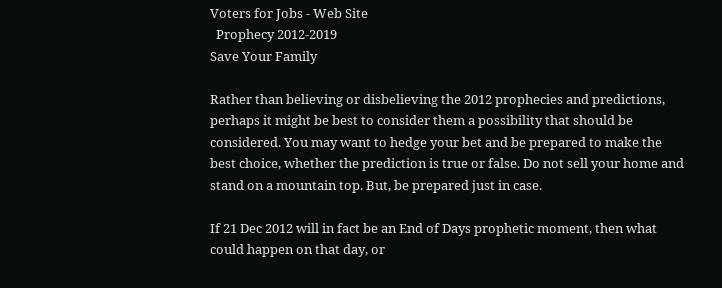Voters for Jobs - Web Site
  Prophecy 2012-2019
Save Your Family

Rather than believing or disbelieving the 2012 prophecies and predictions, perhaps it might be best to consider them a possibility that should be considered. You may want to hedge your bet and be prepared to make the best choice, whether the prediction is true or false. Do not sell your home and stand on a mountain top. But, be prepared just in case.

If 21 Dec 2012 will in fact be an End of Days prophetic moment, then what could happen on that day, or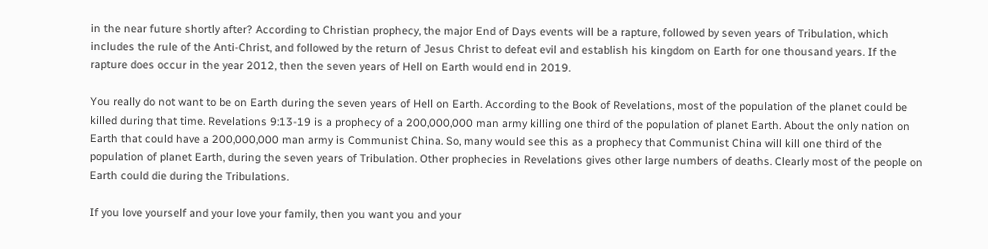in the near future shortly after? According to Christian prophecy, the major End of Days events will be a rapture, followed by seven years of Tribulation, which includes the rule of the Anti-Christ, and followed by the return of Jesus Christ to defeat evil and establish his kingdom on Earth for one thousand years. If the rapture does occur in the year 2012, then the seven years of Hell on Earth would end in 2019.

You really do not want to be on Earth during the seven years of Hell on Earth. According to the Book of Revelations, most of the population of the planet could be killed during that time. Revelations 9:13-19 is a prophecy of a 200,000,000 man army killing one third of the population of planet Earth. About the only nation on Earth that could have a 200,000,000 man army is Communist China. So, many would see this as a prophecy that Communist China will kill one third of the population of planet Earth, during the seven years of Tribulation. Other prophecies in Revelations gives other large numbers of deaths. Clearly most of the people on Earth could die during the Tribulations.

If you love yourself and your love your family, then you want you and your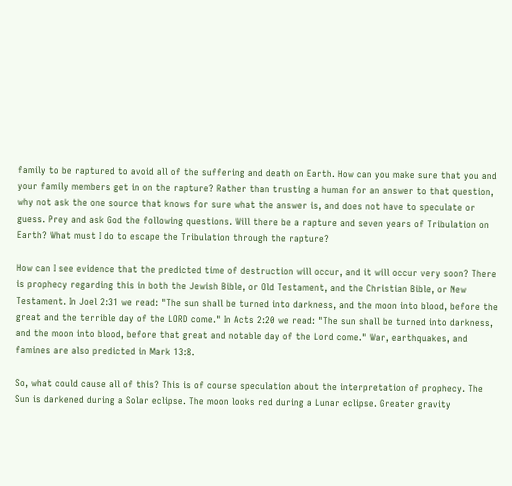family to be raptured to avoid all of the suffering and death on Earth. How can you make sure that you and your family members get in on the rapture? Rather than trusting a human for an answer to that question, why not ask the one source that knows for sure what the answer is, and does not have to speculate or guess. Prey and ask God the following questions. Will there be a rapture and seven years of Tribulation on Earth? What must I do to escape the Tribulation through the rapture?

How can I see evidence that the predicted time of destruction will occur, and it will occur very soon? There is prophecy regarding this in both the Jewish Bible, or Old Testament, and the Christian Bible, or New Testament. In Joel 2:31 we read: "The sun shall be turned into darkness, and the moon into blood, before the great and the terrible day of the LORD come." In Acts 2:20 we read: "The sun shall be turned into darkness, and the moon into blood, before that great and notable day of the Lord come." War, earthquakes, and famines are also predicted in Mark 13:8.

So, what could cause all of this? This is of course speculation about the interpretation of prophecy. The Sun is darkened during a Solar eclipse. The moon looks red during a Lunar eclipse. Greater gravity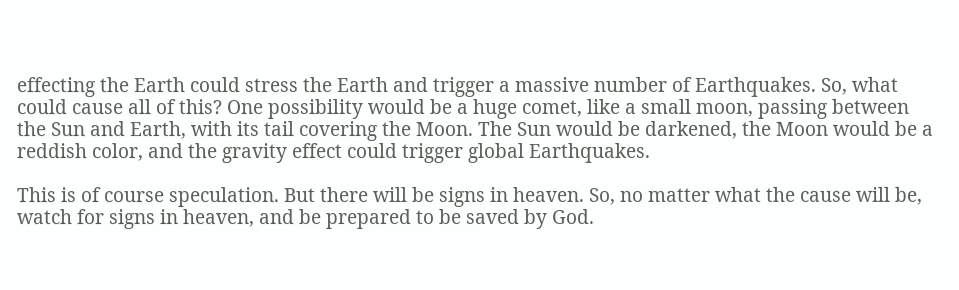effecting the Earth could stress the Earth and trigger a massive number of Earthquakes. So, what could cause all of this? One possibility would be a huge comet, like a small moon, passing between the Sun and Earth, with its tail covering the Moon. The Sun would be darkened, the Moon would be a reddish color, and the gravity effect could trigger global Earthquakes.

This is of course speculation. But there will be signs in heaven. So, no matter what the cause will be, watch for signs in heaven, and be prepared to be saved by God.